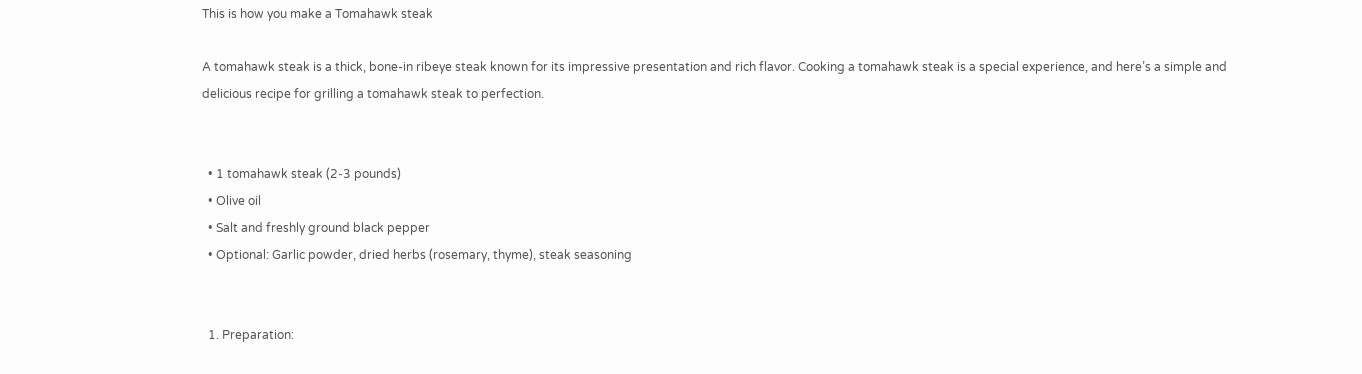This is how you make a Tomahawk steak

A tomahawk steak is a thick, bone-in ribeye steak known for its impressive presentation and rich flavor. Cooking a tomahawk steak is a special experience, and here’s a simple and delicious recipe for grilling a tomahawk steak to perfection.


  • 1 tomahawk steak (2-3 pounds)
  • Olive oil
  • Salt and freshly ground black pepper
  • Optional: Garlic powder, dried herbs (rosemary, thyme), steak seasoning


  1. Preparation: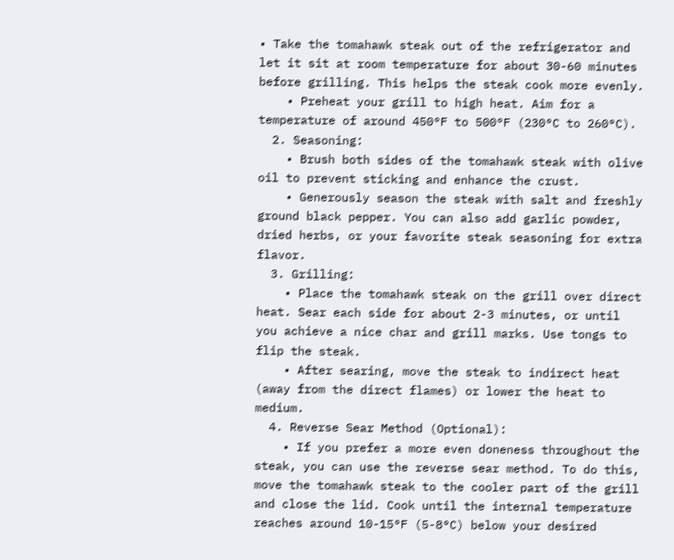• Take the tomahawk steak out of the refrigerator and let it sit at room temperature for about 30-60 minutes before grilling. This helps the steak cook more evenly.
    • Preheat your grill to high heat. Aim for a temperature of around 450°F to 500°F (230°C to 260°C).
  2. Seasoning:
    • Brush both sides of the tomahawk steak with olive oil to prevent sticking and enhance the crust.
    • Generously season the steak with salt and freshly ground black pepper. You can also add garlic powder, dried herbs, or your favorite steak seasoning for extra flavor.
  3. Grilling:
    • Place the tomahawk steak on the grill over direct heat. Sear each side for about 2-3 minutes, or until you achieve a nice char and grill marks. Use tongs to flip the steak.
    • After searing, move the steak to indirect heat (away from the direct flames) or lower the heat to medium.
  4. Reverse Sear Method (Optional):
    • If you prefer a more even doneness throughout the steak, you can use the reverse sear method. To do this, move the tomahawk steak to the cooler part of the grill and close the lid. Cook until the internal temperature reaches around 10-15°F (5-8°C) below your desired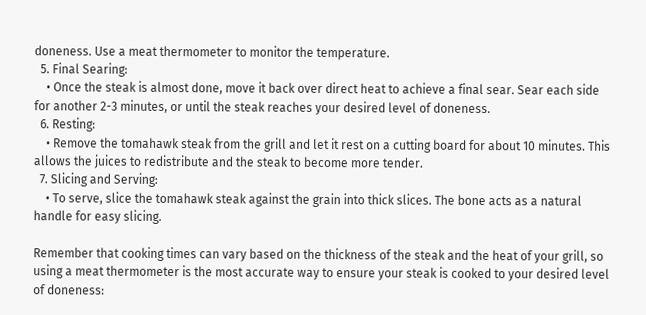doneness. Use a meat thermometer to monitor the temperature.
  5. Final Searing:
    • Once the steak is almost done, move it back over direct heat to achieve a final sear. Sear each side for another 2-3 minutes, or until the steak reaches your desired level of doneness.
  6. Resting:
    • Remove the tomahawk steak from the grill and let it rest on a cutting board for about 10 minutes. This allows the juices to redistribute and the steak to become more tender.
  7. Slicing and Serving:
    • To serve, slice the tomahawk steak against the grain into thick slices. The bone acts as a natural handle for easy slicing.

Remember that cooking times can vary based on the thickness of the steak and the heat of your grill, so using a meat thermometer is the most accurate way to ensure your steak is cooked to your desired level of doneness: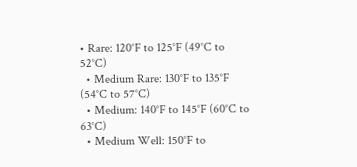• Rare: 120°F to 125°F (49°C to 52°C)
  • Medium Rare: 130°F to 135°F (54°C to 57°C)
  • Medium: 140°F to 145°F (60°C to 63°C)
  • Medium Well: 150°F to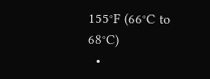155°F (66°C to 68°C)
  •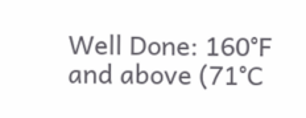Well Done: 160°F and above (71°C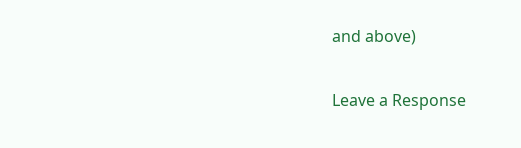and above)

Leave a Response